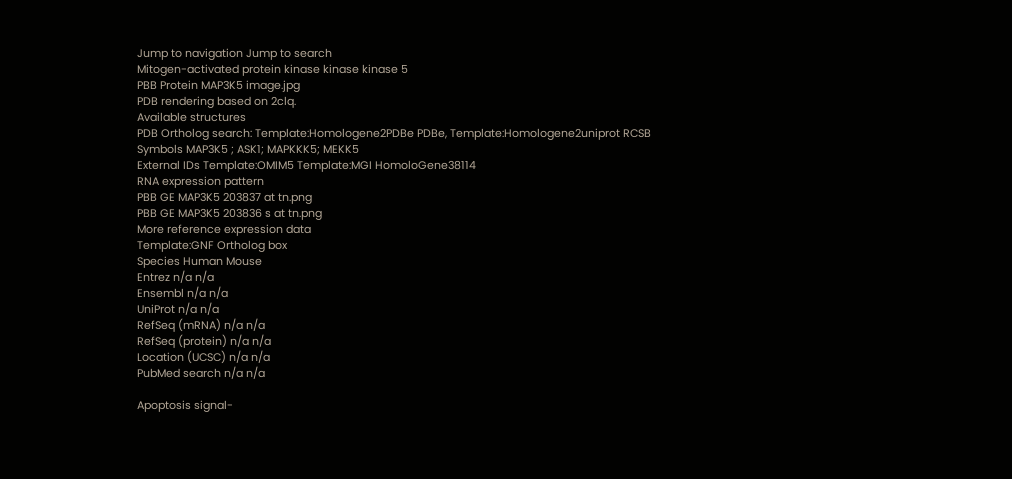Jump to navigation Jump to search
Mitogen-activated protein kinase kinase kinase 5
PBB Protein MAP3K5 image.jpg
PDB rendering based on 2clq.
Available structures
PDB Ortholog search: Template:Homologene2PDBe PDBe, Template:Homologene2uniprot RCSB
Symbols MAP3K5 ; ASK1; MAPKKK5; MEKK5
External IDs Template:OMIM5 Template:MGI HomoloGene38114
RNA expression pattern
PBB GE MAP3K5 203837 at tn.png
PBB GE MAP3K5 203836 s at tn.png
More reference expression data
Template:GNF Ortholog box
Species Human Mouse
Entrez n/a n/a
Ensembl n/a n/a
UniProt n/a n/a
RefSeq (mRNA) n/a n/a
RefSeq (protein) n/a n/a
Location (UCSC) n/a n/a
PubMed search n/a n/a

Apoptosis signal-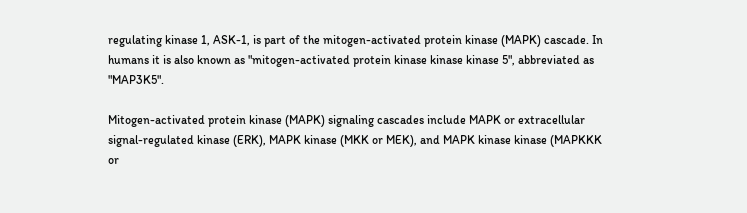regulating kinase 1, ASK-1, is part of the mitogen-activated protein kinase (MAPK) cascade. In humans it is also known as "mitogen-activated protein kinase kinase kinase 5", abbreviated as "MAP3K5".

Mitogen-activated protein kinase (MAPK) signaling cascades include MAPK or extracellular signal-regulated kinase (ERK), MAPK kinase (MKK or MEK), and MAPK kinase kinase (MAPKKK or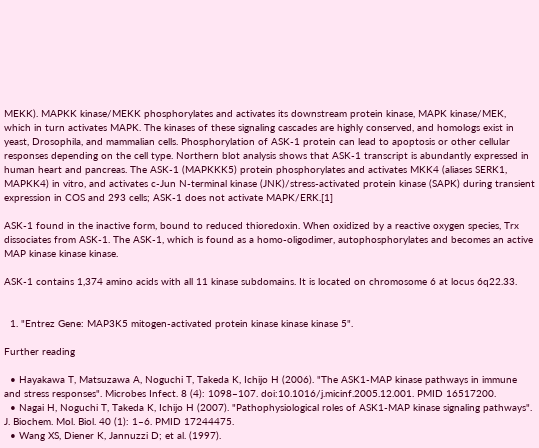MEKK). MAPKK kinase/MEKK phosphorylates and activates its downstream protein kinase, MAPK kinase/MEK, which in turn activates MAPK. The kinases of these signaling cascades are highly conserved, and homologs exist in yeast, Drosophila, and mammalian cells. Phosphorylation of ASK-1 protein can lead to apoptosis or other cellular responses depending on the cell type. Northern blot analysis shows that ASK-1 transcript is abundantly expressed in human heart and pancreas. The ASK-1 (MAPKKK5) protein phosphorylates and activates MKK4 (aliases SERK1, MAPKK4) in vitro, and activates c-Jun N-terminal kinase (JNK)/stress-activated protein kinase (SAPK) during transient expression in COS and 293 cells; ASK-1 does not activate MAPK/ERK.[1]

ASK-1 found in the inactive form, bound to reduced thioredoxin. When oxidized by a reactive oxygen species, Trx dissociates from ASK-1. The ASK-1, which is found as a homo-oligodimer, autophosphorylates and becomes an active MAP kinase kinase kinase.

ASK-1 contains 1,374 amino acids with all 11 kinase subdomains. It is located on chromosome 6 at locus 6q22.33.


  1. "Entrez Gene: MAP3K5 mitogen-activated protein kinase kinase kinase 5".

Further reading

  • Hayakawa T, Matsuzawa A, Noguchi T, Takeda K, Ichijo H (2006). "The ASK1-MAP kinase pathways in immune and stress responses". Microbes Infect. 8 (4): 1098–107. doi:10.1016/j.micinf.2005.12.001. PMID 16517200.
  • Nagai H, Noguchi T, Takeda K, Ichijo H (2007). "Pathophysiological roles of ASK1-MAP kinase signaling pathways". J. Biochem. Mol. Biol. 40 (1): 1–6. PMID 17244475.
  • Wang XS, Diener K, Jannuzzi D; et al. (1997).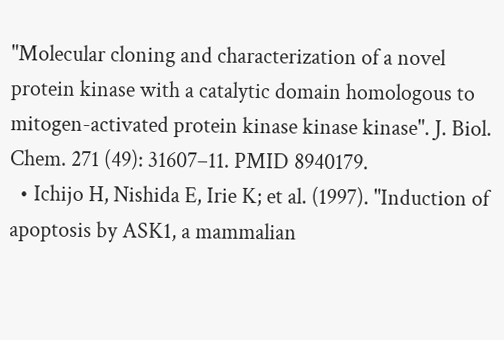"Molecular cloning and characterization of a novel protein kinase with a catalytic domain homologous to mitogen-activated protein kinase kinase kinase". J. Biol. Chem. 271 (49): 31607–11. PMID 8940179.
  • Ichijo H, Nishida E, Irie K; et al. (1997). "Induction of apoptosis by ASK1, a mammalian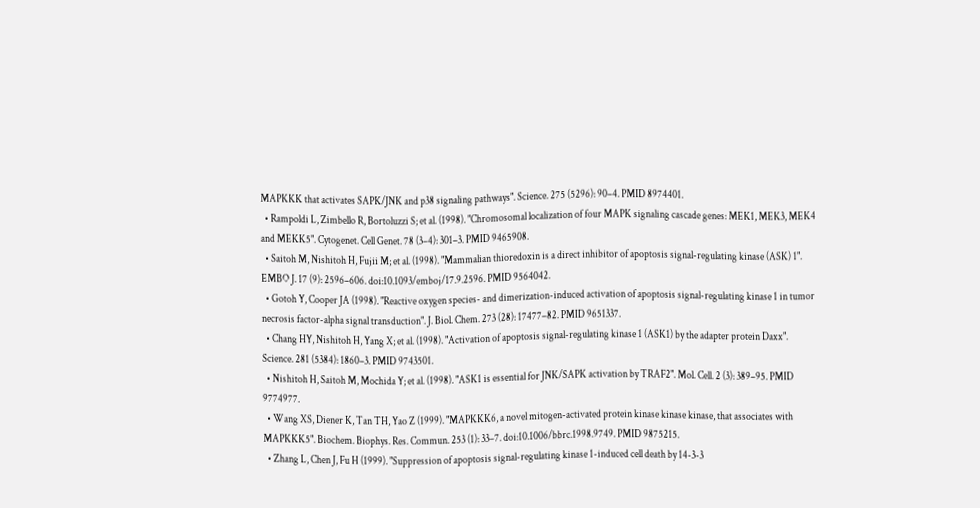MAPKKK that activates SAPK/JNK and p38 signaling pathways". Science. 275 (5296): 90–4. PMID 8974401.
  • Rampoldi L, Zimbello R, Bortoluzzi S; et al. (1998). "Chromosomal localization of four MAPK signaling cascade genes: MEK1, MEK3, MEK4 and MEKK5". Cytogenet. Cell Genet. 78 (3–4): 301–3. PMID 9465908.
  • Saitoh M, Nishitoh H, Fujii M; et al. (1998). "Mammalian thioredoxin is a direct inhibitor of apoptosis signal-regulating kinase (ASK) 1". EMBO J. 17 (9): 2596–606. doi:10.1093/emboj/17.9.2596. PMID 9564042.
  • Gotoh Y, Cooper JA (1998). "Reactive oxygen species- and dimerization-induced activation of apoptosis signal-regulating kinase 1 in tumor necrosis factor-alpha signal transduction". J. Biol. Chem. 273 (28): 17477–82. PMID 9651337.
  • Chang HY, Nishitoh H, Yang X; et al. (1998). "Activation of apoptosis signal-regulating kinase 1 (ASK1) by the adapter protein Daxx". Science. 281 (5384): 1860–3. PMID 9743501.
  • Nishitoh H, Saitoh M, Mochida Y; et al. (1998). "ASK1 is essential for JNK/SAPK activation by TRAF2". Mol. Cell. 2 (3): 389–95. PMID 9774977.
  • Wang XS, Diener K, Tan TH, Yao Z (1999). "MAPKKK6, a novel mitogen-activated protein kinase kinase kinase, that associates with MAPKKK5". Biochem. Biophys. Res. Commun. 253 (1): 33–7. doi:10.1006/bbrc.1998.9749. PMID 9875215.
  • Zhang L, Chen J, Fu H (1999). "Suppression of apoptosis signal-regulating kinase 1-induced cell death by 14-3-3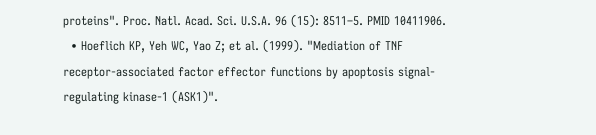proteins". Proc. Natl. Acad. Sci. U.S.A. 96 (15): 8511–5. PMID 10411906.
  • Hoeflich KP, Yeh WC, Yao Z; et al. (1999). "Mediation of TNF receptor-associated factor effector functions by apoptosis signal-regulating kinase-1 (ASK1)".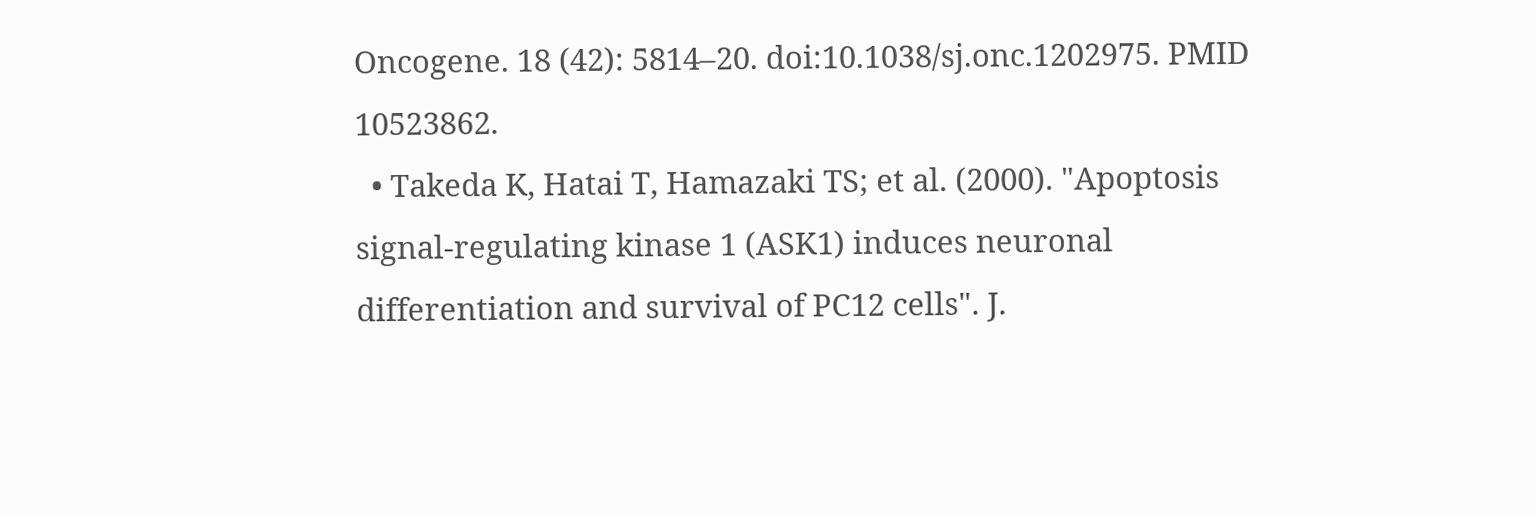Oncogene. 18 (42): 5814–20. doi:10.1038/sj.onc.1202975. PMID 10523862.
  • Takeda K, Hatai T, Hamazaki TS; et al. (2000). "Apoptosis signal-regulating kinase 1 (ASK1) induces neuronal differentiation and survival of PC12 cells". J.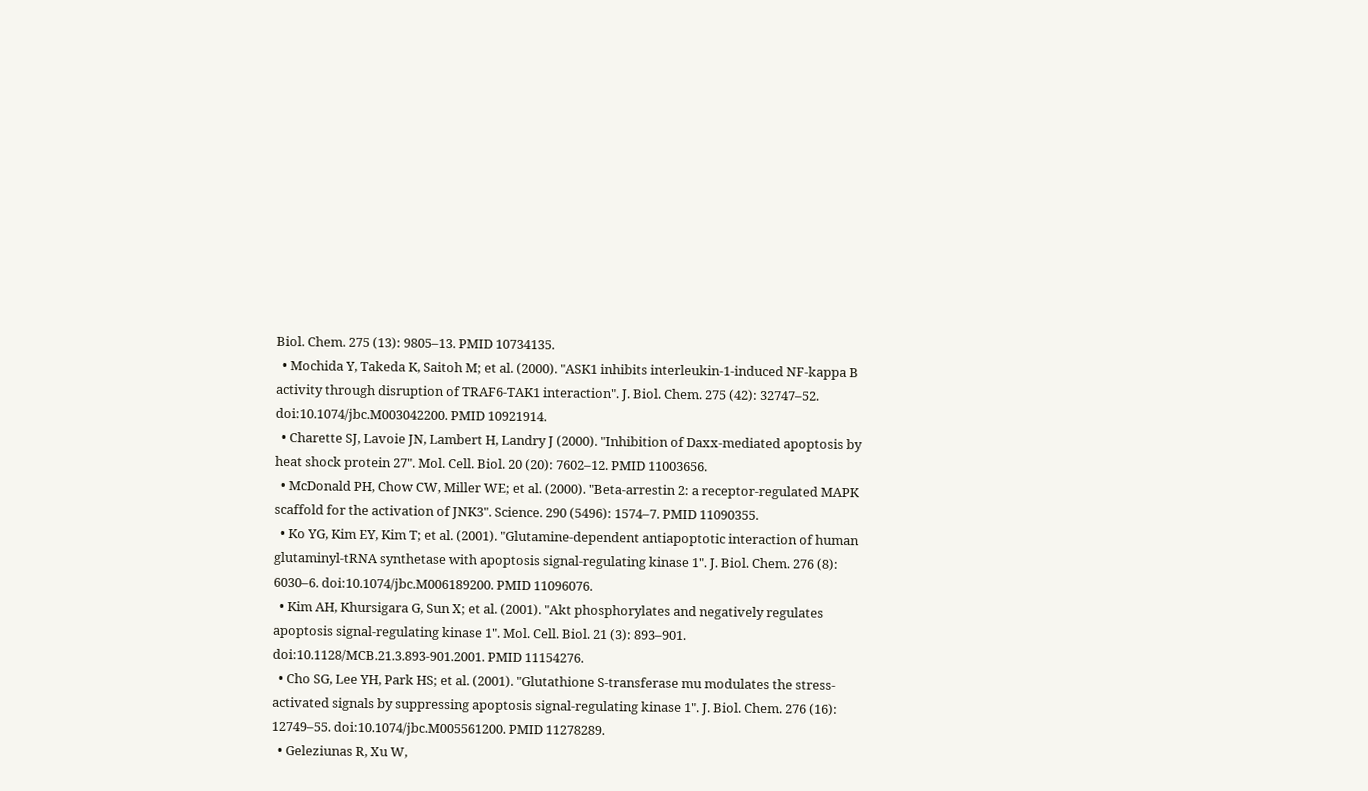Biol. Chem. 275 (13): 9805–13. PMID 10734135.
  • Mochida Y, Takeda K, Saitoh M; et al. (2000). "ASK1 inhibits interleukin-1-induced NF-kappa B activity through disruption of TRAF6-TAK1 interaction". J. Biol. Chem. 275 (42): 32747–52. doi:10.1074/jbc.M003042200. PMID 10921914.
  • Charette SJ, Lavoie JN, Lambert H, Landry J (2000). "Inhibition of Daxx-mediated apoptosis by heat shock protein 27". Mol. Cell. Biol. 20 (20): 7602–12. PMID 11003656.
  • McDonald PH, Chow CW, Miller WE; et al. (2000). "Beta-arrestin 2: a receptor-regulated MAPK scaffold for the activation of JNK3". Science. 290 (5496): 1574–7. PMID 11090355.
  • Ko YG, Kim EY, Kim T; et al. (2001). "Glutamine-dependent antiapoptotic interaction of human glutaminyl-tRNA synthetase with apoptosis signal-regulating kinase 1". J. Biol. Chem. 276 (8): 6030–6. doi:10.1074/jbc.M006189200. PMID 11096076.
  • Kim AH, Khursigara G, Sun X; et al. (2001). "Akt phosphorylates and negatively regulates apoptosis signal-regulating kinase 1". Mol. Cell. Biol. 21 (3): 893–901. doi:10.1128/MCB.21.3.893-901.2001. PMID 11154276.
  • Cho SG, Lee YH, Park HS; et al. (2001). "Glutathione S-transferase mu modulates the stress-activated signals by suppressing apoptosis signal-regulating kinase 1". J. Biol. Chem. 276 (16): 12749–55. doi:10.1074/jbc.M005561200. PMID 11278289.
  • Geleziunas R, Xu W,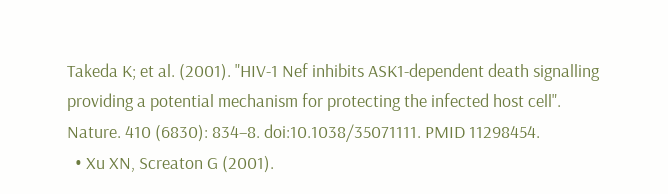Takeda K; et al. (2001). "HIV-1 Nef inhibits ASK1-dependent death signalling providing a potential mechanism for protecting the infected host cell". Nature. 410 (6830): 834–8. doi:10.1038/35071111. PMID 11298454.
  • Xu XN, Screaton G (2001).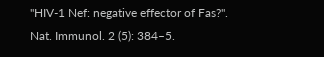"HIV-1 Nef: negative effector of Fas?". Nat. Immunol. 2 (5): 384–5.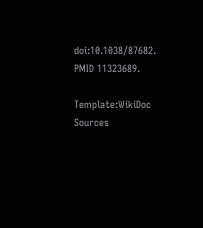doi:10.1038/87682. PMID 11323689.

Template:WikiDoc Sources